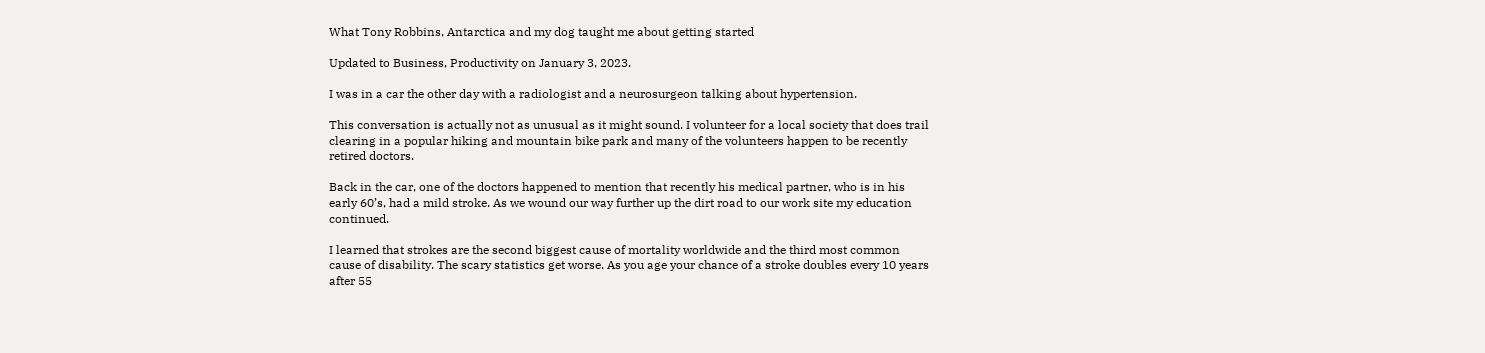What Tony Robbins, Antarctica and my dog taught me about getting started

Updated to Business, Productivity on January 3, 2023.

I was in a car the other day with a radiologist and a neurosurgeon talking about hypertension.

This conversation is actually not as unusual as it might sound. I volunteer for a local society that does trail clearing in a popular hiking and mountain bike park and many of the volunteers happen to be recently retired doctors.

Back in the car, one of the doctors happened to mention that recently his medical partner, who is in his early 60’s, had a mild stroke. As we wound our way further up the dirt road to our work site my education continued.

I learned that strokes are the second biggest cause of mortality worldwide and the third most common cause of disability. The scary statistics get worse. As you age your chance of a stroke doubles every 10 years after 55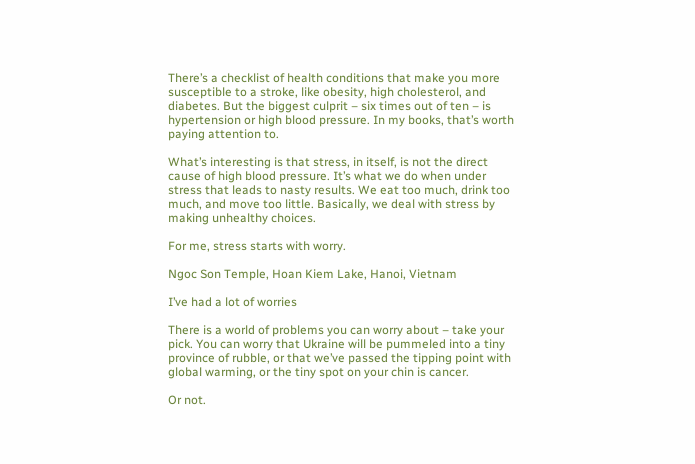There’s a checklist of health conditions that make you more susceptible to a stroke, like obesity, high cholesterol, and diabetes. But the biggest culprit – six times out of ten – is hypertension or high blood pressure. In my books, that’s worth paying attention to.

What’s interesting is that stress, in itself, is not the direct cause of high blood pressure. It’s what we do when under stress that leads to nasty results. We eat too much, drink too much, and move too little. Basically, we deal with stress by making unhealthy choices.

For me, stress starts with worry.

Ngoc Son Temple, Hoan Kiem Lake, Hanoi, Vietnam

I’ve had a lot of worries

There is a world of problems you can worry about – take your pick. You can worry that Ukraine will be pummeled into a tiny province of rubble, or that we’ve passed the tipping point with global warming, or the tiny spot on your chin is cancer.

Or not.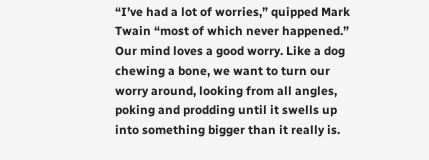“I’ve had a lot of worries,” quipped Mark Twain “most of which never happened.” Our mind loves a good worry. Like a dog chewing a bone, we want to turn our worry around, looking from all angles, poking and prodding until it swells up into something bigger than it really is.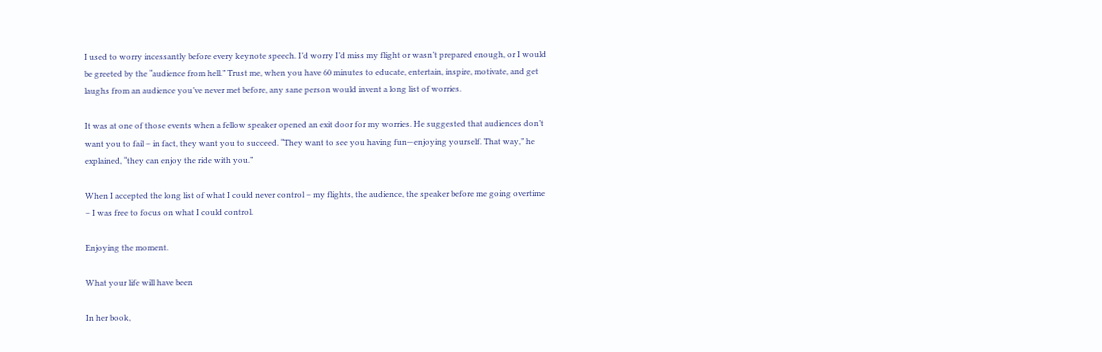I used to worry incessantly before every keynote speech. I’d worry I’d miss my flight or wasn’t prepared enough, or I would be greeted by the “audience from hell.” Trust me, when you have 60 minutes to educate, entertain, inspire, motivate, and get laughs from an audience you’ve never met before, any sane person would invent a long list of worries.

It was at one of those events when a fellow speaker opened an exit door for my worries. He suggested that audiences don’t want you to fail – in fact, they want you to succeed. “They want to see you having fun—enjoying yourself. That way,” he explained, “they can enjoy the ride with you.”

When I accepted the long list of what I could never control – my flights, the audience, the speaker before me going overtime – I was free to focus on what I could control.

Enjoying the moment.

What your life will have been

In her book,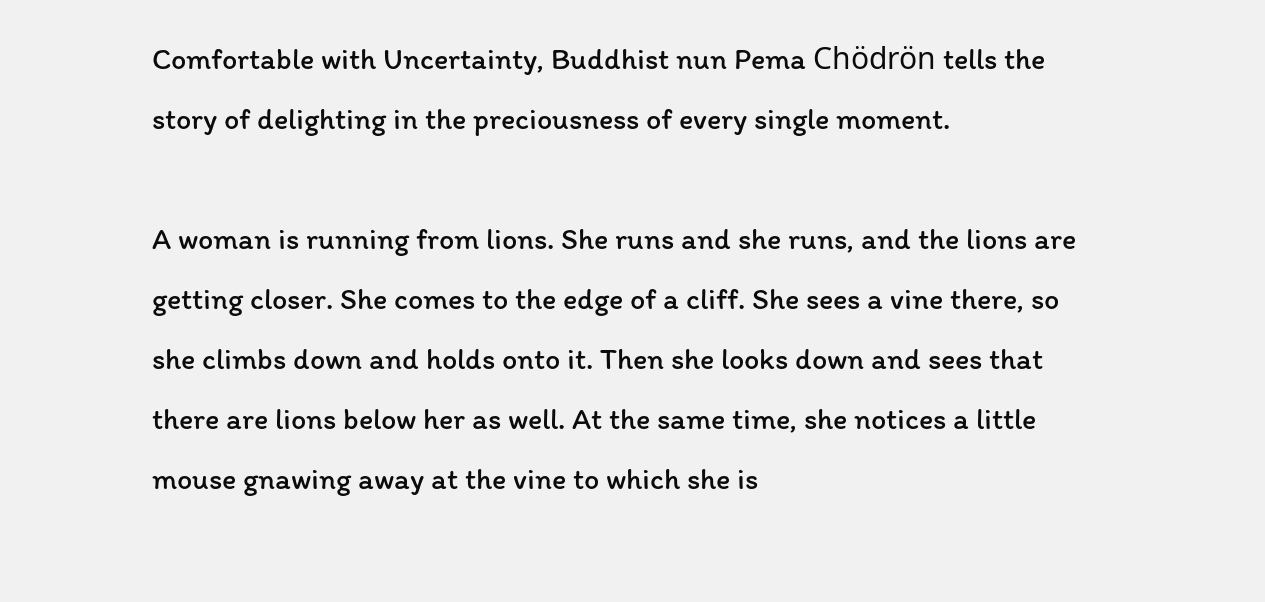Comfortable with Uncertainty, Buddhist nun Pema Chödrön tells the story of delighting in the preciousness of every single moment.

A woman is running from lions. She runs and she runs, and the lions are getting closer. She comes to the edge of a cliff. She sees a vine there, so she climbs down and holds onto it. Then she looks down and sees that there are lions below her as well. At the same time, she notices a little mouse gnawing away at the vine to which she is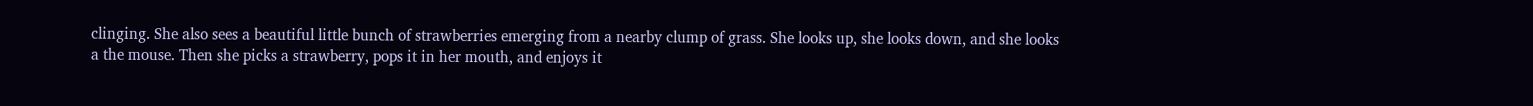clinging. She also sees a beautiful little bunch of strawberries emerging from a nearby clump of grass. She looks up, she looks down, and she looks a the mouse. Then she picks a strawberry, pops it in her mouth, and enjoys it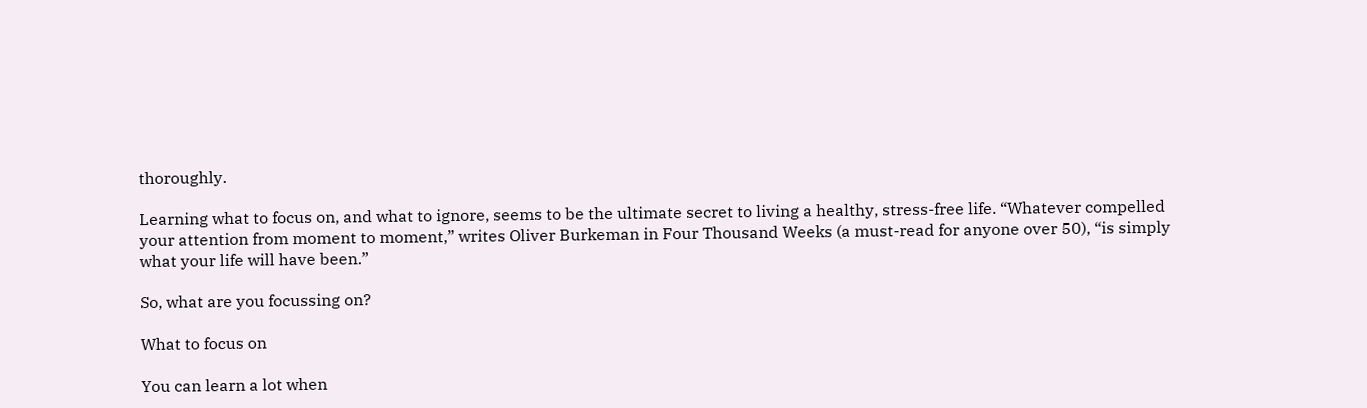thoroughly.

Learning what to focus on, and what to ignore, seems to be the ultimate secret to living a healthy, stress-free life. “Whatever compelled your attention from moment to moment,” writes Oliver Burkeman in Four Thousand Weeks (a must-read for anyone over 50), “is simply what your life will have been.”

So, what are you focussing on?

What to focus on

You can learn a lot when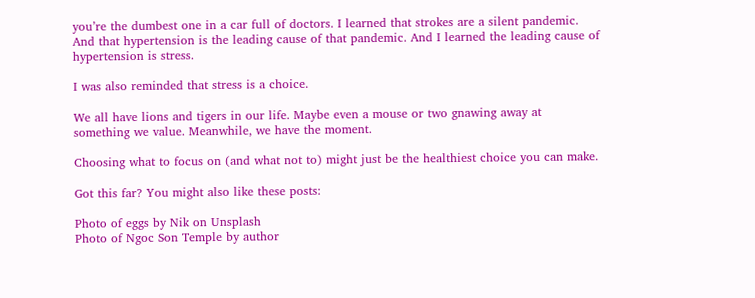you’re the dumbest one in a car full of doctors. I learned that strokes are a silent pandemic. And that hypertension is the leading cause of that pandemic. And I learned the leading cause of hypertension is stress.

I was also reminded that stress is a choice.

We all have lions and tigers in our life. Maybe even a mouse or two gnawing away at something we value. Meanwhile, we have the moment.

Choosing what to focus on (and what not to) might just be the healthiest choice you can make.

Got this far? You might also like these posts:

Photo of eggs by Nik on Unsplash
Photo of Ngoc Son Temple by author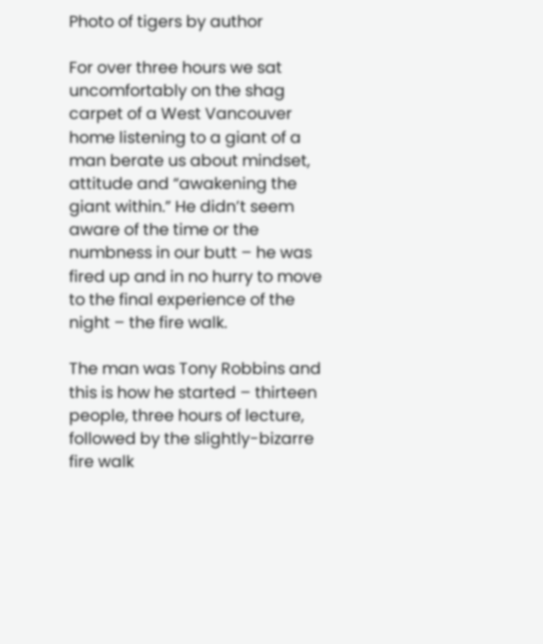Photo of tigers by author

For over three hours we sat uncomfortably on the shag carpet of a West Vancouver home listening to a giant of a man berate us about mindset, attitude and “awakening the giant within.” He didn’t seem aware of the time or the numbness in our butt – he was fired up and in no hurry to move to the final experience of the night – the fire walk.

The man was Tony Robbins and this is how he started – thirteen people, three hours of lecture, followed by the slightly-bizarre fire walk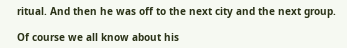ritual. And then he was off to the next city and the next group.

Of course we all know about his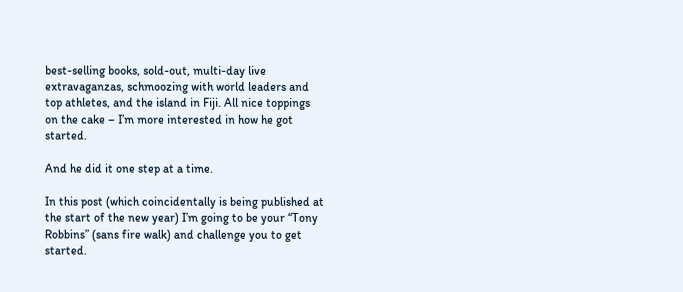best-selling books, sold-out, multi-day live extravaganzas, schmoozing with world leaders and top athletes, and the island in Fiji. All nice toppings on the cake – I’m more interested in how he got started.

And he did it one step at a time.

In this post (which coincidentally is being published at the start of the new year) I’m going to be your “Tony Robbins” (sans fire walk) and challenge you to get started.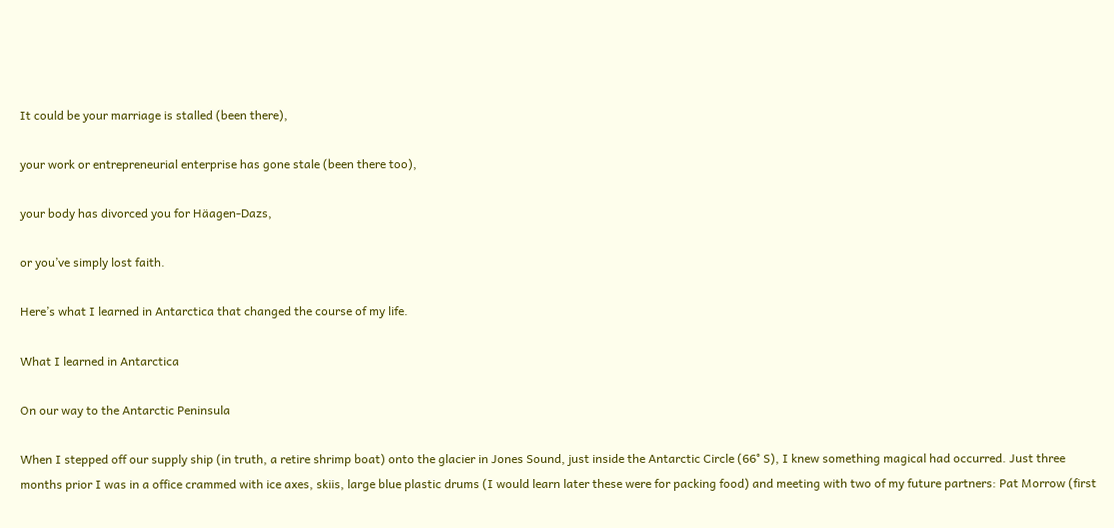It could be your marriage is stalled (been there),

your work or entrepreneurial enterprise has gone stale (been there too),

your body has divorced you for Häagen-Dazs,

or you’ve simply lost faith.

Here’s what I learned in Antarctica that changed the course of my life.

What I learned in Antarctica

On our way to the Antarctic Peninsula

When I stepped off our supply ship (in truth, a retire shrimp boat) onto the glacier in Jones Sound, just inside the Antarctic Circle (66° S), I knew something magical had occurred. Just three months prior I was in a office crammed with ice axes, skiis, large blue plastic drums (I would learn later these were for packing food) and meeting with two of my future partners: Pat Morrow (first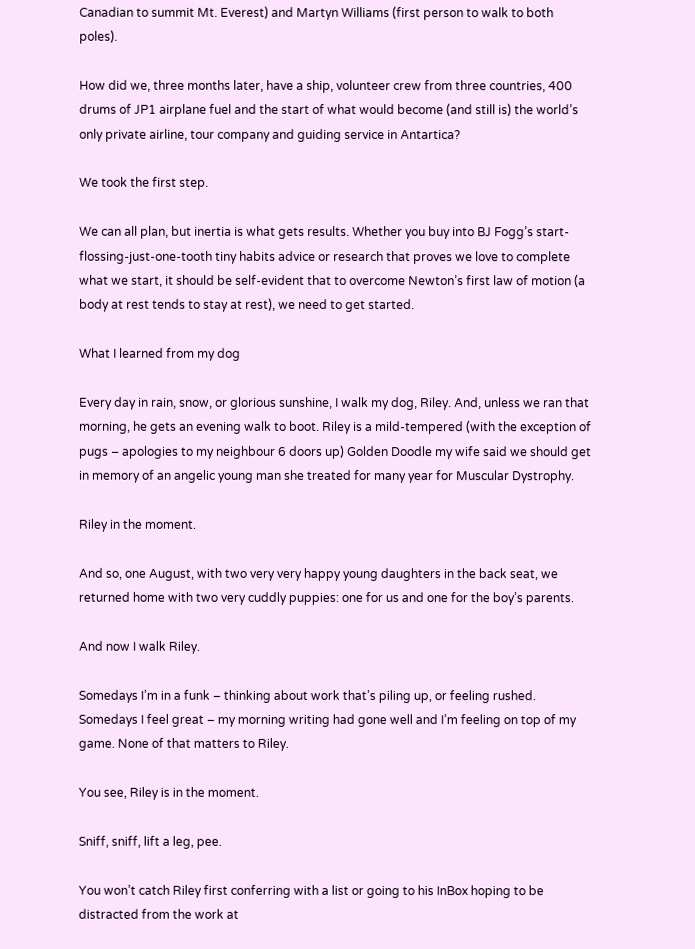Canadian to summit Mt. Everest) and Martyn Williams (first person to walk to both poles).

How did we, three months later, have a ship, volunteer crew from three countries, 400 drums of JP1 airplane fuel and the start of what would become (and still is) the world’s only private airline, tour company and guiding service in Antartica?

We took the first step.

We can all plan, but inertia is what gets results. Whether you buy into BJ Fogg’s start-flossing-just-one-tooth tiny habits advice or research that proves we love to complete what we start, it should be self-evident that to overcome Newton’s first law of motion (a body at rest tends to stay at rest), we need to get started.

What I learned from my dog

Every day in rain, snow, or glorious sunshine, I walk my dog, Riley. And, unless we ran that morning, he gets an evening walk to boot. Riley is a mild-tempered (with the exception of pugs – apologies to my neighbour 6 doors up) Golden Doodle my wife said we should get in memory of an angelic young man she treated for many year for Muscular Dystrophy.

Riley in the moment.

And so, one August, with two very very happy young daughters in the back seat, we returned home with two very cuddly puppies: one for us and one for the boy’s parents.

And now I walk Riley.

Somedays I’m in a funk – thinking about work that’s piling up, or feeling rushed. Somedays I feel great – my morning writing had gone well and I’m feeling on top of my game. None of that matters to Riley.

You see, Riley is in the moment.

Sniff, sniff, lift a leg, pee.

You won’t catch Riley first conferring with a list or going to his InBox hoping to be distracted from the work at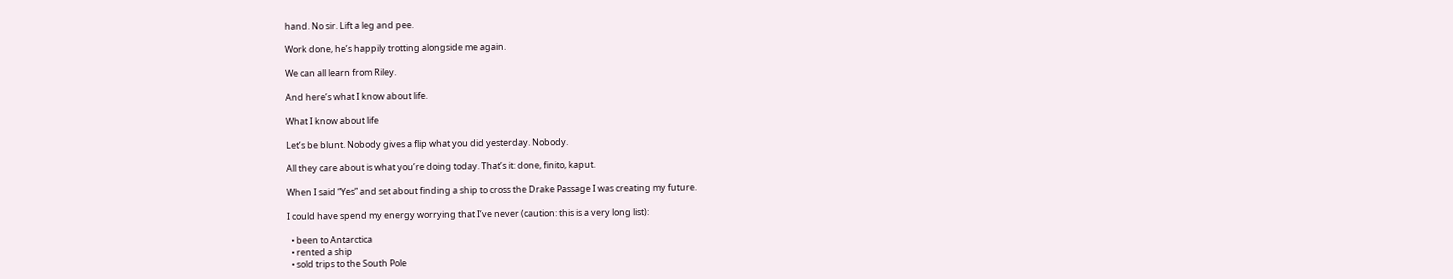hand. No sir. Lift a leg and pee.

Work done, he’s happily trotting alongside me again.

We can all learn from Riley.

And here’s what I know about life.

What I know about life

Let’s be blunt. Nobody gives a flip what you did yesterday. Nobody.

All they care about is what you’re doing today. That’s it: done, finito, kaput.

When I said “Yes” and set about finding a ship to cross the Drake Passage I was creating my future.

I could have spend my energy worrying that I’ve never (caution: this is a very long list):

  • been to Antarctica
  • rented a ship
  • sold trips to the South Pole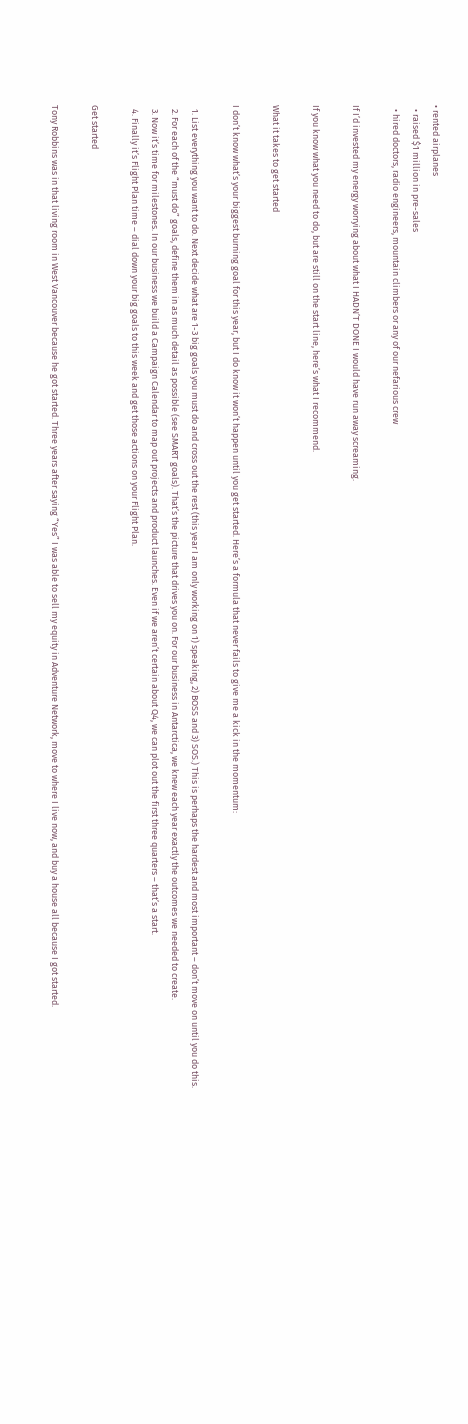• rented airplanes
  • raised $1 million in pre-sales
  • hired doctors, radio engineers, mountain climbers or any of our nefarious crew

If I’d invested my energy worrying about what I HADN’T DONE I would have run away screaming.

If you know what you need to do, but are still on the start line, here’s what I recommend.

What it takes to get started

I don’t know what’s your biggest burning goal for this year, but I do know it won’t happen until you get started. Here’s a formula that never fails to give me a kick in the momentum:

  1. List everything you want to do. Next decide what are 1-3 big goals you must do and cross out the rest (this year I am only working on 1) speaking, 2) BOSS and 3) SOS.) This is perhaps the hardest and most important – don’t move on until you do this.
  2. For each of the “must do” goals, define them in as much detail as possible (see SMART goals). That’s the picture that drives you on. For our business in Antarctica, we knew each year exactly the outcomes we needed to create.
  3. Now it’s time for milestones. In our business we build a Campaign Calendar to map out projects and product launches. Even if we aren’t certain about Q4, we can plot out the first three quarters – that’s a start.
  4. Finally it’s Flight Plan time – dial down your big goals to this week and get those actions on your Flight Plan.

Get started

Tony Robbins was in that living room in West Vancouver because he got started. Three years after saying “Yes” I was able to sell my equity in Adventure Network, move to where I live now, and buy a house all because I got started.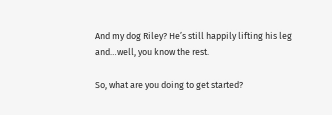And my dog Riley? He’s still happily lifting his leg and…well, you know the rest.

So, what are you doing to get started?